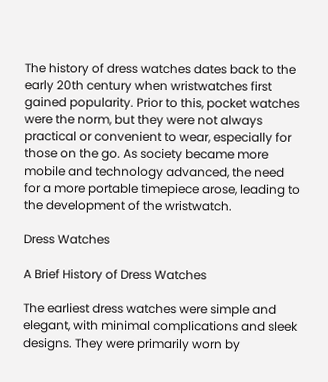The history of dress watches dates back to the early 20th century when wristwatches first gained popularity. Prior to this, pocket watches were the norm, but they were not always practical or convenient to wear, especially for those on the go. As society became more mobile and technology advanced, the need for a more portable timepiece arose, leading to the development of the wristwatch.

Dress Watches

A Brief History of Dress Watches

The earliest dress watches were simple and elegant, with minimal complications and sleek designs. They were primarily worn by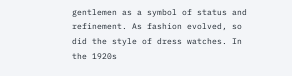gentlemen as a symbol of status and refinement. As fashion evolved, so did the style of dress watches. In the 1920s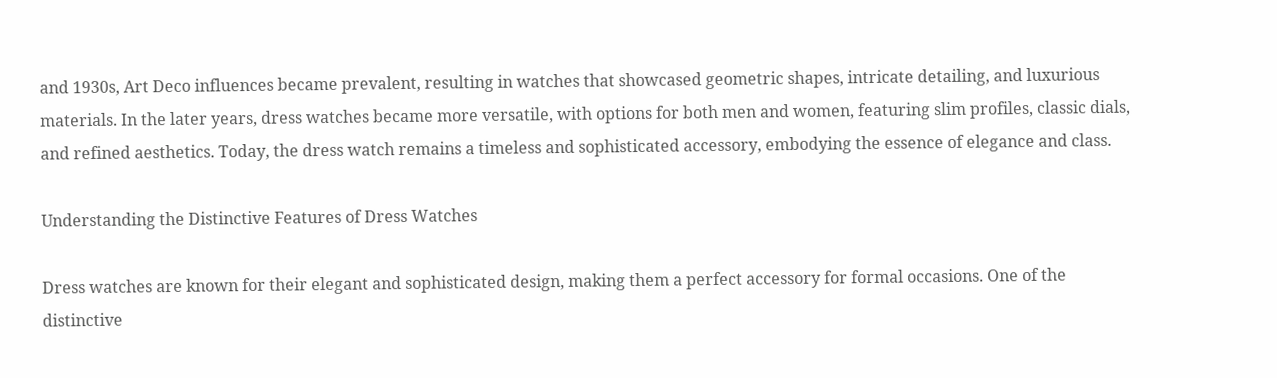and 1930s, Art Deco influences became prevalent, resulting in watches that showcased geometric shapes, intricate detailing, and luxurious materials. In the later years, dress watches became more versatile, with options for both men and women, featuring slim profiles, classic dials, and refined aesthetics. Today, the dress watch remains a timeless and sophisticated accessory, embodying the essence of elegance and class.

Understanding the Distinctive Features of Dress Watches

Dress watches are known for their elegant and sophisticated design, making them a perfect accessory for formal occasions. One of the distinctive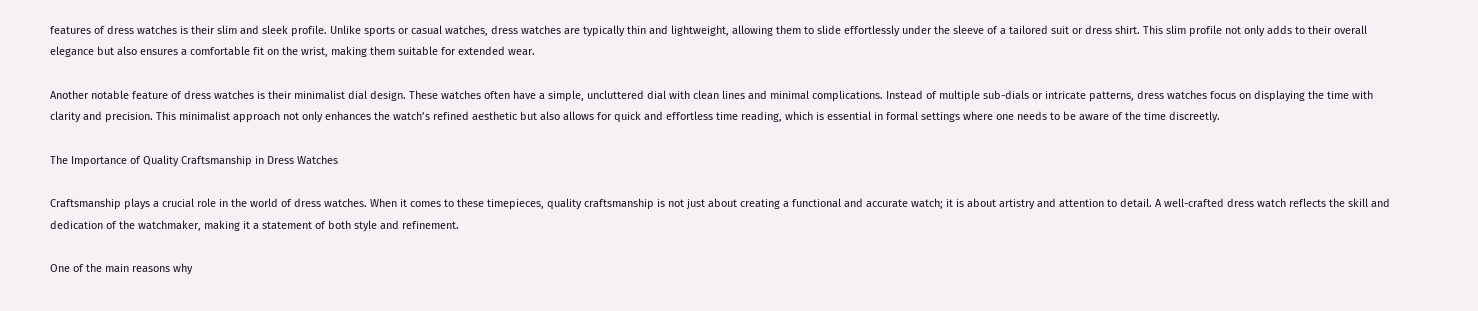features of dress watches is their slim and sleek profile. Unlike sports or casual watches, dress watches are typically thin and lightweight, allowing them to slide effortlessly under the sleeve of a tailored suit or dress shirt. This slim profile not only adds to their overall elegance but also ensures a comfortable fit on the wrist, making them suitable for extended wear.

Another notable feature of dress watches is their minimalist dial design. These watches often have a simple, uncluttered dial with clean lines and minimal complications. Instead of multiple sub-dials or intricate patterns, dress watches focus on displaying the time with clarity and precision. This minimalist approach not only enhances the watch’s refined aesthetic but also allows for quick and effortless time reading, which is essential in formal settings where one needs to be aware of the time discreetly.

The Importance of Quality Craftsmanship in Dress Watches

Craftsmanship plays a crucial role in the world of dress watches. When it comes to these timepieces, quality craftsmanship is not just about creating a functional and accurate watch; it is about artistry and attention to detail. A well-crafted dress watch reflects the skill and dedication of the watchmaker, making it a statement of both style and refinement.

One of the main reasons why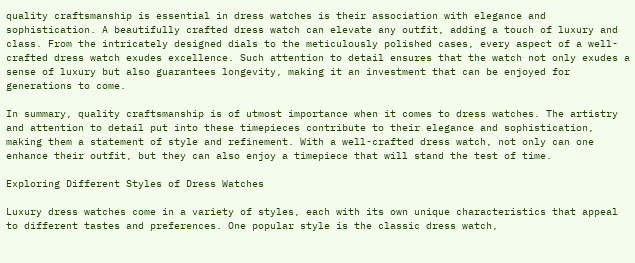quality craftsmanship is essential in dress watches is their association with elegance and sophistication. A beautifully crafted dress watch can elevate any outfit, adding a touch of luxury and class. From the intricately designed dials to the meticulously polished cases, every aspect of a well-crafted dress watch exudes excellence. Such attention to detail ensures that the watch not only exudes a sense of luxury but also guarantees longevity, making it an investment that can be enjoyed for generations to come.

In summary, quality craftsmanship is of utmost importance when it comes to dress watches. The artistry and attention to detail put into these timepieces contribute to their elegance and sophistication, making them a statement of style and refinement. With a well-crafted dress watch, not only can one enhance their outfit, but they can also enjoy a timepiece that will stand the test of time.

Exploring Different Styles of Dress Watches

Luxury dress watches come in a variety of styles, each with its own unique characteristics that appeal to different tastes and preferences. One popular style is the classic dress watch,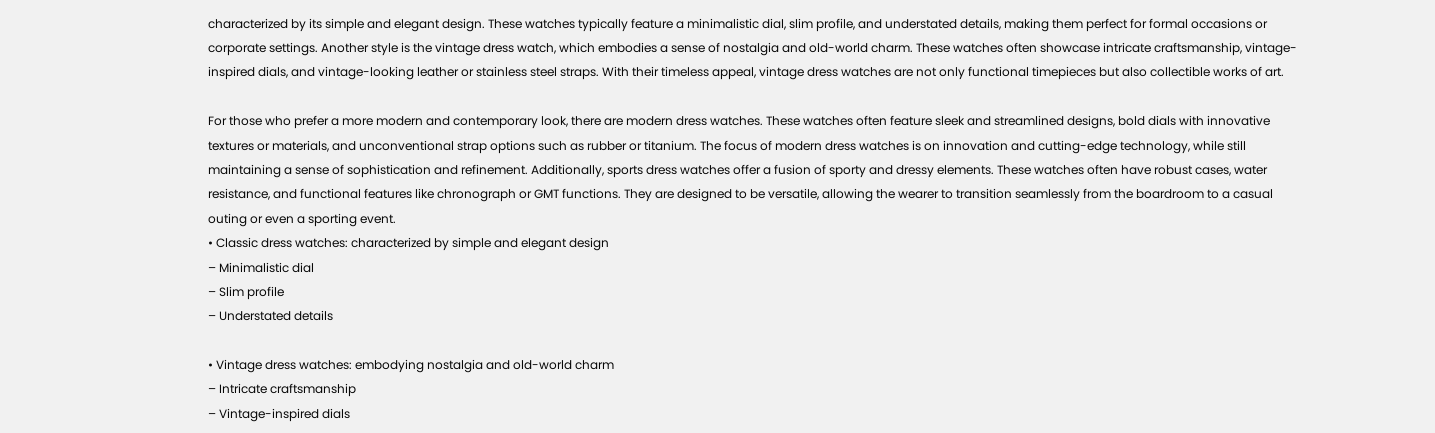characterized by its simple and elegant design. These watches typically feature a minimalistic dial, slim profile, and understated details, making them perfect for formal occasions or corporate settings. Another style is the vintage dress watch, which embodies a sense of nostalgia and old-world charm. These watches often showcase intricate craftsmanship, vintage-inspired dials, and vintage-looking leather or stainless steel straps. With their timeless appeal, vintage dress watches are not only functional timepieces but also collectible works of art.

For those who prefer a more modern and contemporary look, there are modern dress watches. These watches often feature sleek and streamlined designs, bold dials with innovative textures or materials, and unconventional strap options such as rubber or titanium. The focus of modern dress watches is on innovation and cutting-edge technology, while still maintaining a sense of sophistication and refinement. Additionally, sports dress watches offer a fusion of sporty and dressy elements. These watches often have robust cases, water resistance, and functional features like chronograph or GMT functions. They are designed to be versatile, allowing the wearer to transition seamlessly from the boardroom to a casual outing or even a sporting event.
• Classic dress watches: characterized by simple and elegant design
– Minimalistic dial
– Slim profile
– Understated details

• Vintage dress watches: embodying nostalgia and old-world charm
– Intricate craftsmanship
– Vintage-inspired dials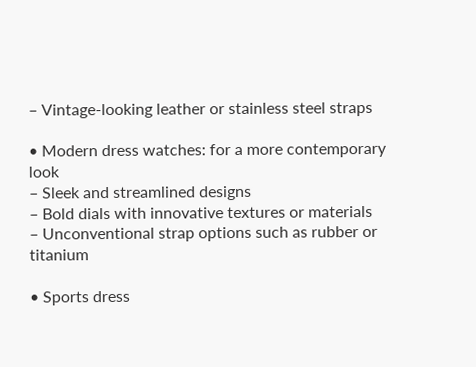– Vintage-looking leather or stainless steel straps

• Modern dress watches: for a more contemporary look
– Sleek and streamlined designs
– Bold dials with innovative textures or materials
– Unconventional strap options such as rubber or titanium

• Sports dress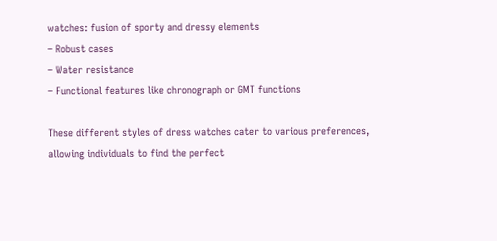watches: fusion of sporty and dressy elements
– Robust cases
– Water resistance
– Functional features like chronograph or GMT functions

These different styles of dress watches cater to various preferences, allowing individuals to find the perfect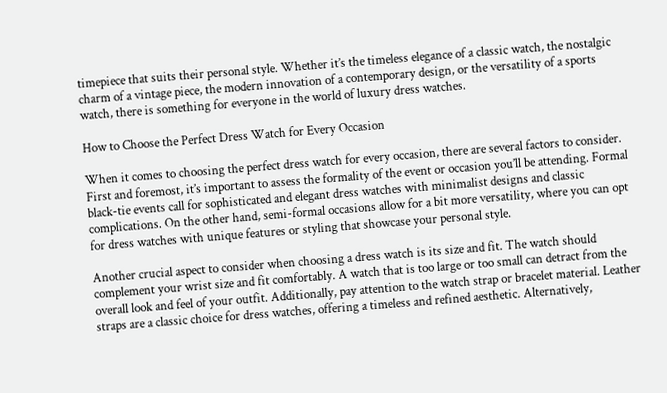timepiece that suits their personal style. Whether it’s the timeless elegance of a classic watch, the nostalgic charm of a vintage piece, the modern innovation of a contemporary design, or the versatility of a sports watch, there is something for everyone in the world of luxury dress watches.

How to Choose the Perfect Dress Watch for Every Occasion

When it comes to choosing the perfect dress watch for every occasion, there are several factors to consider. First and foremost, it’s important to assess the formality of the event or occasion you’ll be attending. Formal black-tie events call for sophisticated and elegant dress watches with minimalist designs and classic complications. On the other hand, semi-formal occasions allow for a bit more versatility, where you can opt for dress watches with unique features or styling that showcase your personal style.

Another crucial aspect to consider when choosing a dress watch is its size and fit. The watch should complement your wrist size and fit comfortably. A watch that is too large or too small can detract from the overall look and feel of your outfit. Additionally, pay attention to the watch strap or bracelet material. Leather straps are a classic choice for dress watches, offering a timeless and refined aesthetic. Alternatively,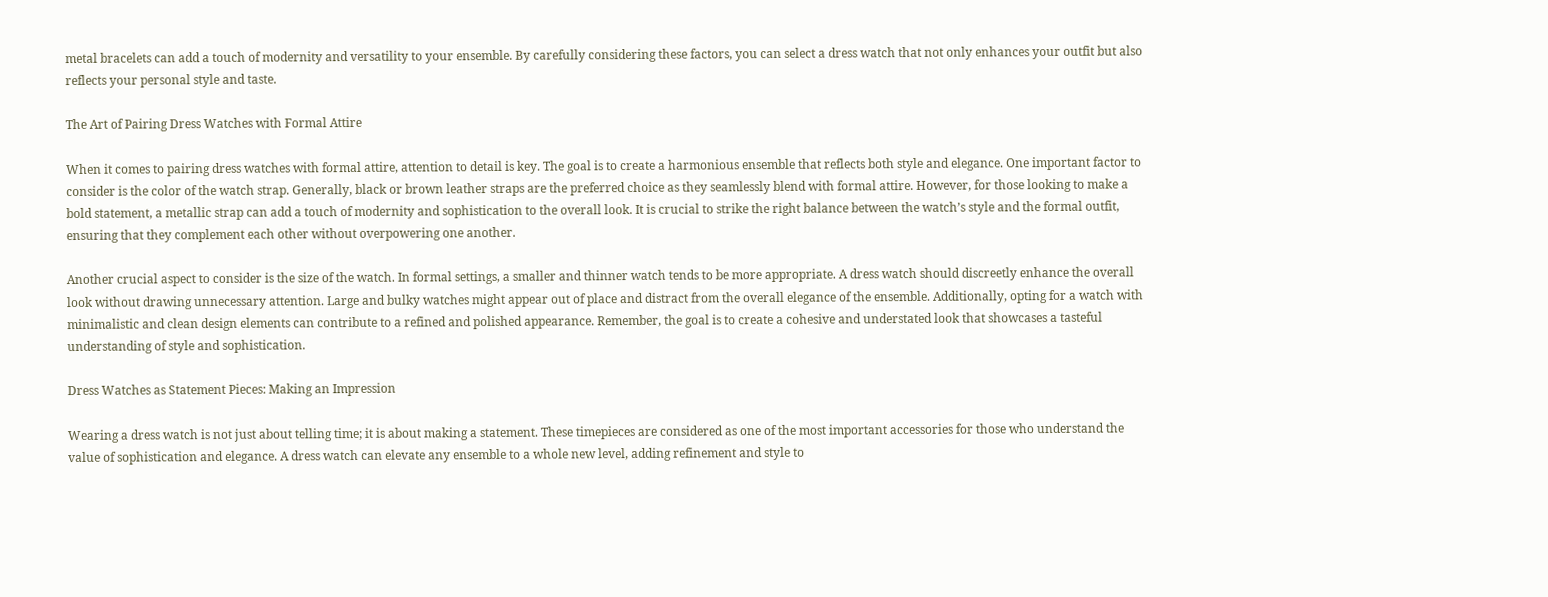metal bracelets can add a touch of modernity and versatility to your ensemble. By carefully considering these factors, you can select a dress watch that not only enhances your outfit but also reflects your personal style and taste.

The Art of Pairing Dress Watches with Formal Attire

When it comes to pairing dress watches with formal attire, attention to detail is key. The goal is to create a harmonious ensemble that reflects both style and elegance. One important factor to consider is the color of the watch strap. Generally, black or brown leather straps are the preferred choice as they seamlessly blend with formal attire. However, for those looking to make a bold statement, a metallic strap can add a touch of modernity and sophistication to the overall look. It is crucial to strike the right balance between the watch’s style and the formal outfit, ensuring that they complement each other without overpowering one another.

Another crucial aspect to consider is the size of the watch. In formal settings, a smaller and thinner watch tends to be more appropriate. A dress watch should discreetly enhance the overall look without drawing unnecessary attention. Large and bulky watches might appear out of place and distract from the overall elegance of the ensemble. Additionally, opting for a watch with minimalistic and clean design elements can contribute to a refined and polished appearance. Remember, the goal is to create a cohesive and understated look that showcases a tasteful understanding of style and sophistication.

Dress Watches as Statement Pieces: Making an Impression

Wearing a dress watch is not just about telling time; it is about making a statement. These timepieces are considered as one of the most important accessories for those who understand the value of sophistication and elegance. A dress watch can elevate any ensemble to a whole new level, adding refinement and style to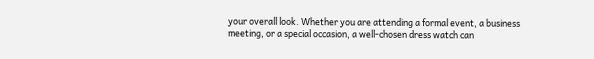your overall look. Whether you are attending a formal event, a business meeting, or a special occasion, a well-chosen dress watch can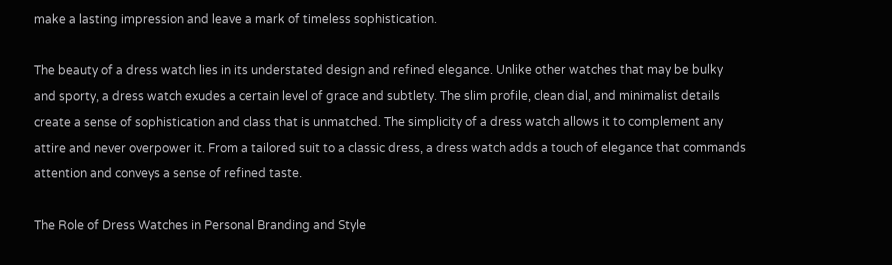make a lasting impression and leave a mark of timeless sophistication.

The beauty of a dress watch lies in its understated design and refined elegance. Unlike other watches that may be bulky and sporty, a dress watch exudes a certain level of grace and subtlety. The slim profile, clean dial, and minimalist details create a sense of sophistication and class that is unmatched. The simplicity of a dress watch allows it to complement any attire and never overpower it. From a tailored suit to a classic dress, a dress watch adds a touch of elegance that commands attention and conveys a sense of refined taste.

The Role of Dress Watches in Personal Branding and Style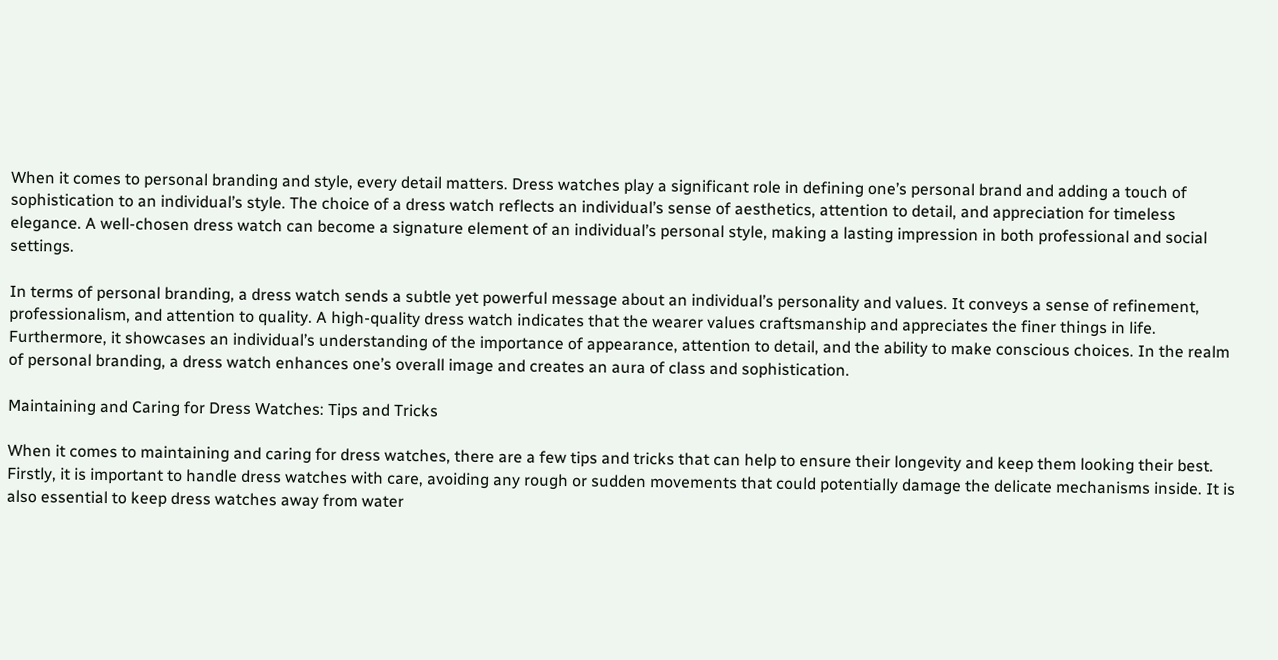When it comes to personal branding and style, every detail matters. Dress watches play a significant role in defining one’s personal brand and adding a touch of sophistication to an individual’s style. The choice of a dress watch reflects an individual’s sense of aesthetics, attention to detail, and appreciation for timeless elegance. A well-chosen dress watch can become a signature element of an individual’s personal style, making a lasting impression in both professional and social settings.

In terms of personal branding, a dress watch sends a subtle yet powerful message about an individual’s personality and values. It conveys a sense of refinement, professionalism, and attention to quality. A high-quality dress watch indicates that the wearer values craftsmanship and appreciates the finer things in life. Furthermore, it showcases an individual’s understanding of the importance of appearance, attention to detail, and the ability to make conscious choices. In the realm of personal branding, a dress watch enhances one’s overall image and creates an aura of class and sophistication.

Maintaining and Caring for Dress Watches: Tips and Tricks

When it comes to maintaining and caring for dress watches, there are a few tips and tricks that can help to ensure their longevity and keep them looking their best. Firstly, it is important to handle dress watches with care, avoiding any rough or sudden movements that could potentially damage the delicate mechanisms inside. It is also essential to keep dress watches away from water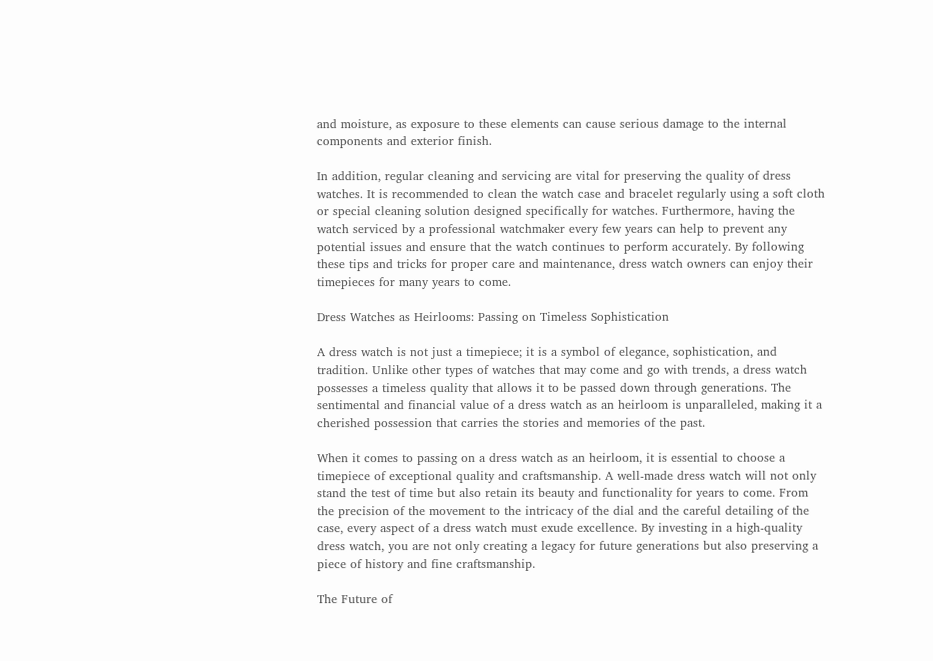and moisture, as exposure to these elements can cause serious damage to the internal components and exterior finish.

In addition, regular cleaning and servicing are vital for preserving the quality of dress watches. It is recommended to clean the watch case and bracelet regularly using a soft cloth or special cleaning solution designed specifically for watches. Furthermore, having the watch serviced by a professional watchmaker every few years can help to prevent any potential issues and ensure that the watch continues to perform accurately. By following these tips and tricks for proper care and maintenance, dress watch owners can enjoy their timepieces for many years to come.

Dress Watches as Heirlooms: Passing on Timeless Sophistication

A dress watch is not just a timepiece; it is a symbol of elegance, sophistication, and tradition. Unlike other types of watches that may come and go with trends, a dress watch possesses a timeless quality that allows it to be passed down through generations. The sentimental and financial value of a dress watch as an heirloom is unparalleled, making it a cherished possession that carries the stories and memories of the past.

When it comes to passing on a dress watch as an heirloom, it is essential to choose a timepiece of exceptional quality and craftsmanship. A well-made dress watch will not only stand the test of time but also retain its beauty and functionality for years to come. From the precision of the movement to the intricacy of the dial and the careful detailing of the case, every aspect of a dress watch must exude excellence. By investing in a high-quality dress watch, you are not only creating a legacy for future generations but also preserving a piece of history and fine craftsmanship.

The Future of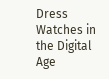Dress Watches in the Digital Age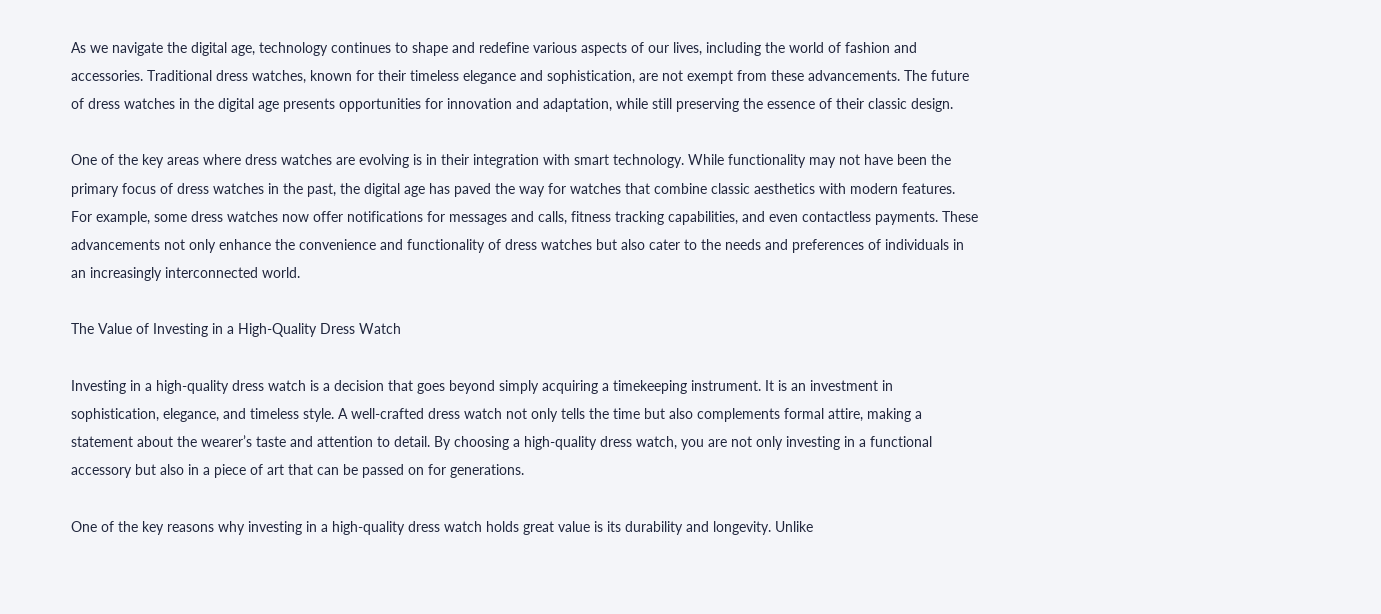As we navigate the digital age, technology continues to shape and redefine various aspects of our lives, including the world of fashion and accessories. Traditional dress watches, known for their timeless elegance and sophistication, are not exempt from these advancements. The future of dress watches in the digital age presents opportunities for innovation and adaptation, while still preserving the essence of their classic design.

One of the key areas where dress watches are evolving is in their integration with smart technology. While functionality may not have been the primary focus of dress watches in the past, the digital age has paved the way for watches that combine classic aesthetics with modern features. For example, some dress watches now offer notifications for messages and calls, fitness tracking capabilities, and even contactless payments. These advancements not only enhance the convenience and functionality of dress watches but also cater to the needs and preferences of individuals in an increasingly interconnected world.

The Value of Investing in a High-Quality Dress Watch

Investing in a high-quality dress watch is a decision that goes beyond simply acquiring a timekeeping instrument. It is an investment in sophistication, elegance, and timeless style. A well-crafted dress watch not only tells the time but also complements formal attire, making a statement about the wearer’s taste and attention to detail. By choosing a high-quality dress watch, you are not only investing in a functional accessory but also in a piece of art that can be passed on for generations.

One of the key reasons why investing in a high-quality dress watch holds great value is its durability and longevity. Unlike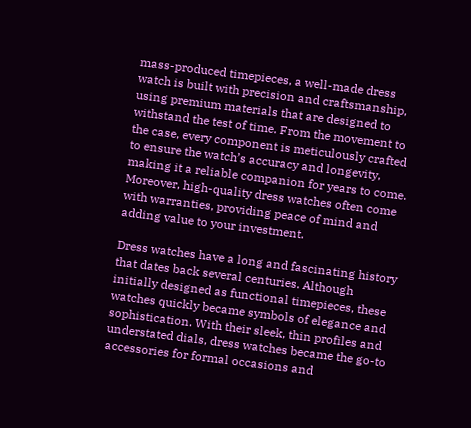mass-produced timepieces, a well-made dress watch is built with precision and craftsmanship, using premium materials that are designed to withstand the test of time. From the movement to the case, every component is meticulously crafted to ensure the watch’s accuracy and longevity, making it a reliable companion for years to come. Moreover, high-quality dress watches often come with warranties, providing peace of mind and adding value to your investment.

Dress watches have a long and fascinating history that dates back several centuries. Although initially designed as functional timepieces, these watches quickly became symbols of elegance and sophistication. With their sleek, thin profiles and understated dials, dress watches became the go-to accessories for formal occasions and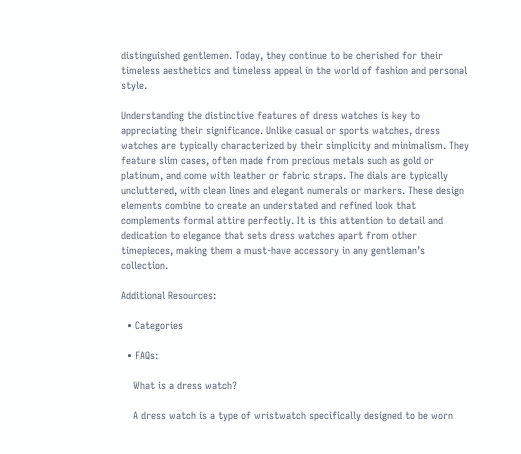distinguished gentlemen. Today, they continue to be cherished for their timeless aesthetics and timeless appeal in the world of fashion and personal style.

Understanding the distinctive features of dress watches is key to appreciating their significance. Unlike casual or sports watches, dress watches are typically characterized by their simplicity and minimalism. They feature slim cases, often made from precious metals such as gold or platinum, and come with leather or fabric straps. The dials are typically uncluttered, with clean lines and elegant numerals or markers. These design elements combine to create an understated and refined look that complements formal attire perfectly. It is this attention to detail and dedication to elegance that sets dress watches apart from other timepieces, making them a must-have accessory in any gentleman’s collection.

Additional Resources:

  • Categories

  • FAQs:

    What is a dress watch?

    A dress watch is a type of wristwatch specifically designed to be worn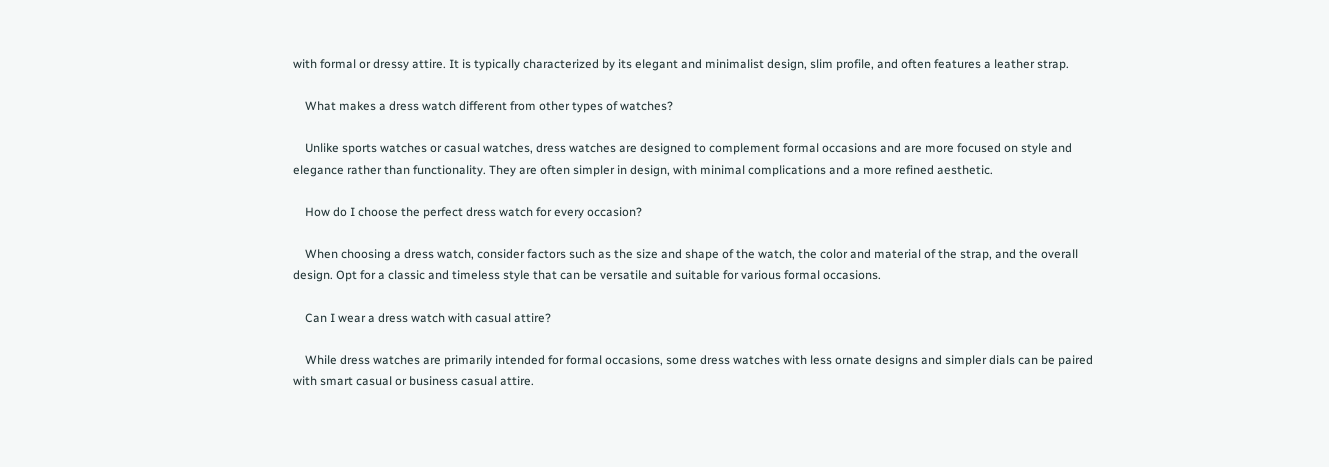with formal or dressy attire. It is typically characterized by its elegant and minimalist design, slim profile, and often features a leather strap.

    What makes a dress watch different from other types of watches?

    Unlike sports watches or casual watches, dress watches are designed to complement formal occasions and are more focused on style and elegance rather than functionality. They are often simpler in design, with minimal complications and a more refined aesthetic.

    How do I choose the perfect dress watch for every occasion?

    When choosing a dress watch, consider factors such as the size and shape of the watch, the color and material of the strap, and the overall design. Opt for a classic and timeless style that can be versatile and suitable for various formal occasions.

    Can I wear a dress watch with casual attire?

    While dress watches are primarily intended for formal occasions, some dress watches with less ornate designs and simpler dials can be paired with smart casual or business casual attire.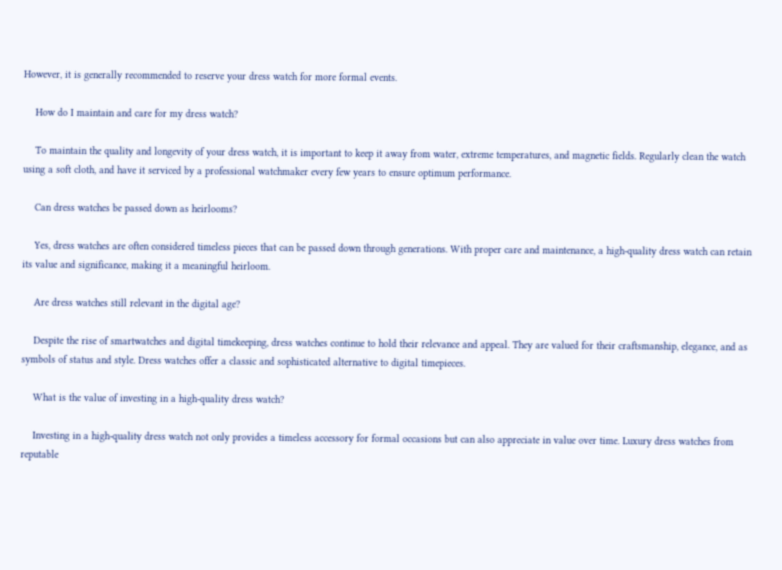However, it is generally recommended to reserve your dress watch for more formal events.

    How do I maintain and care for my dress watch?

    To maintain the quality and longevity of your dress watch, it is important to keep it away from water, extreme temperatures, and magnetic fields. Regularly clean the watch using a soft cloth, and have it serviced by a professional watchmaker every few years to ensure optimum performance.

    Can dress watches be passed down as heirlooms?

    Yes, dress watches are often considered timeless pieces that can be passed down through generations. With proper care and maintenance, a high-quality dress watch can retain its value and significance, making it a meaningful heirloom.

    Are dress watches still relevant in the digital age?

    Despite the rise of smartwatches and digital timekeeping, dress watches continue to hold their relevance and appeal. They are valued for their craftsmanship, elegance, and as symbols of status and style. Dress watches offer a classic and sophisticated alternative to digital timepieces.

    What is the value of investing in a high-quality dress watch?

    Investing in a high-quality dress watch not only provides a timeless accessory for formal occasions but can also appreciate in value over time. Luxury dress watches from reputable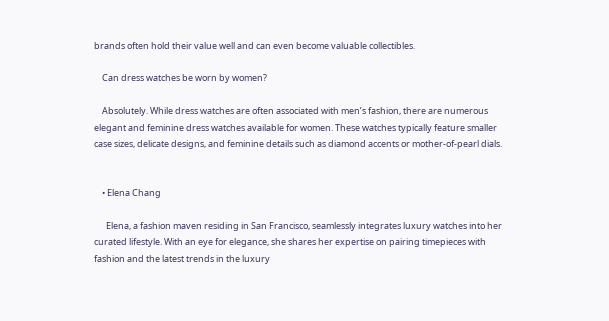brands often hold their value well and can even become valuable collectibles.

    Can dress watches be worn by women?

    Absolutely. While dress watches are often associated with men’s fashion, there are numerous elegant and feminine dress watches available for women. These watches typically feature smaller case sizes, delicate designs, and feminine details such as diamond accents or mother-of-pearl dials.


    • Elena Chang

      Elena, a fashion maven residing in San Francisco, seamlessly integrates luxury watches into her curated lifestyle. With an eye for elegance, she shares her expertise on pairing timepieces with fashion and the latest trends in the luxury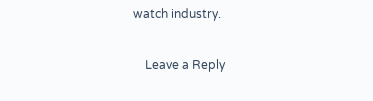watch industry.

    Leave a Reply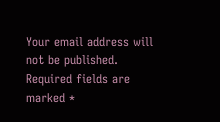Your email address will not be published. Required fields are marked *